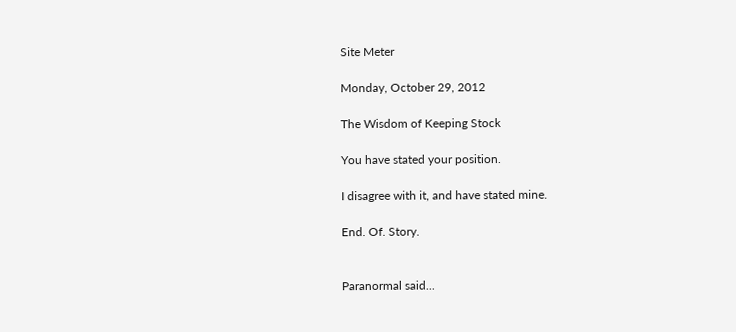Site Meter

Monday, October 29, 2012

The Wisdom of Keeping Stock

You have stated your position.

I disagree with it, and have stated mine.

End. Of. Story.


Paranormal said...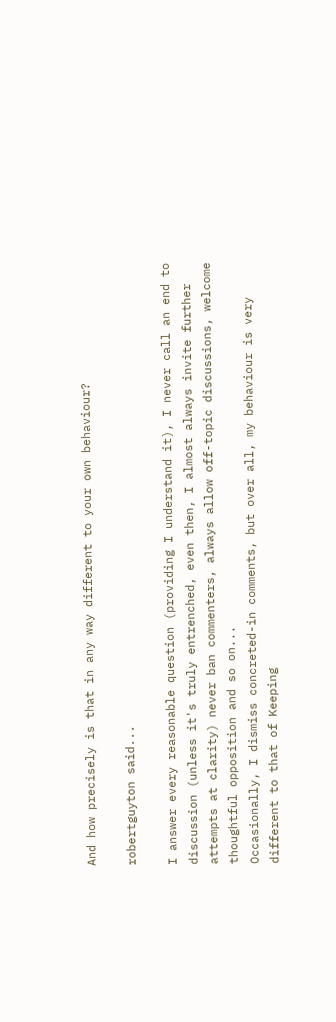And how precisely is that in any way different to your own behaviour?

robertguyton said...

I answer every reasonable question (providing I understand it), I never call an end to discussion (unless it's truly entrenched, even then, I almost always invite further attempts at clarity) never ban commenters, always allow off-topic discussions, welcome thoughtful opposition and so on...
Occasionally, I dismiss concreted-in comments, but over all, my behaviour is very different to that of Keeping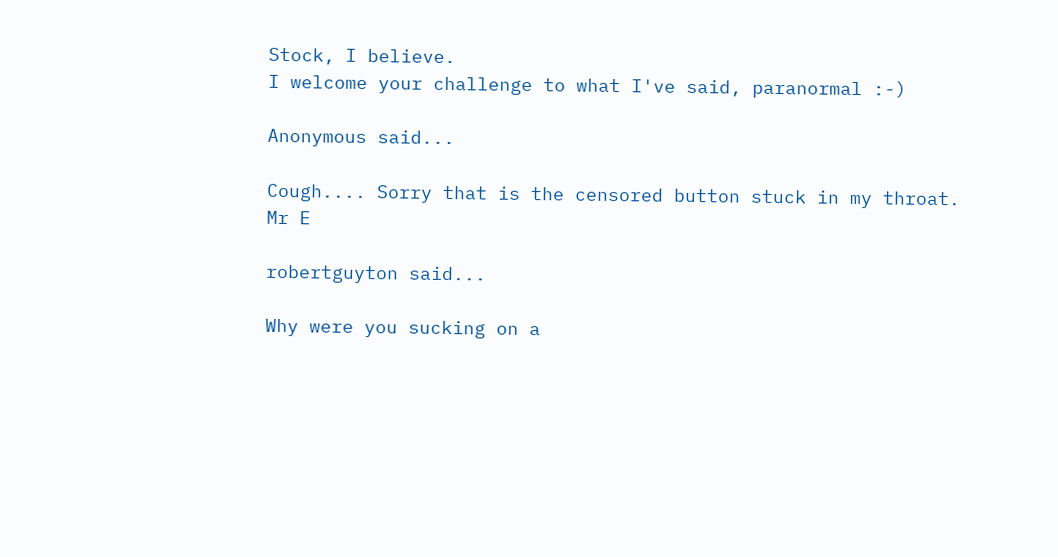Stock, I believe.
I welcome your challenge to what I've said, paranormal :-)

Anonymous said...

Cough.... Sorry that is the censored button stuck in my throat.
Mr E

robertguyton said...

Why were you sucking on a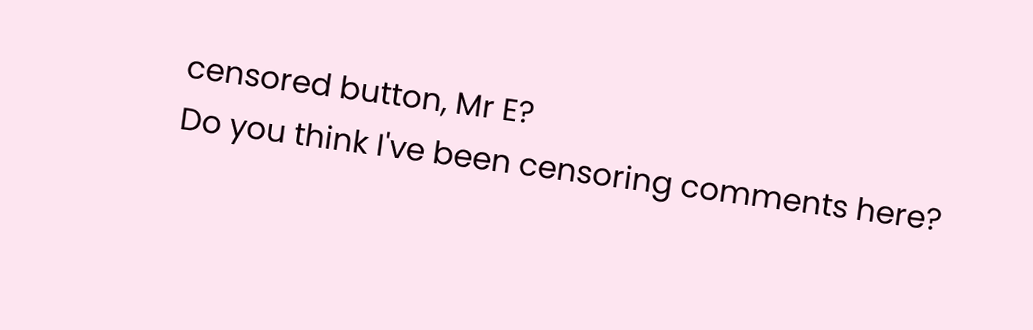censored button, Mr E?
Do you think I've been censoring comments here?